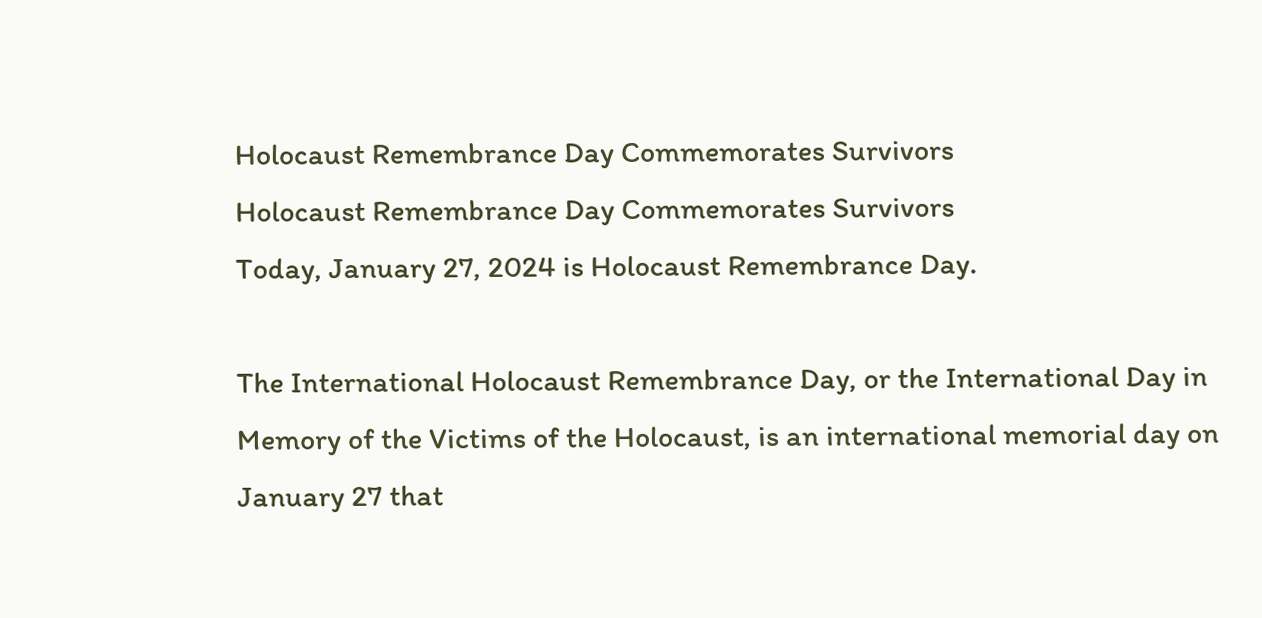Holocaust Remembrance Day Commemorates Survivors
Holocaust Remembrance Day Commemorates Survivors
Today, January 27, 2024 is Holocaust Remembrance Day.

The International Holocaust Remembrance Day, or the International Day in Memory of the Victims of the Holocaust, is an international memorial day on January 27 that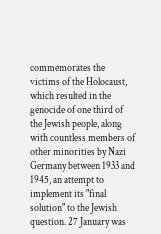commemorates the victims of the Holocaust, which resulted in the genocide of one third of the Jewish people, along with countless members of other minorities by Nazi Germany between 1933 and 1945, an attempt to implement its "final solution" to the Jewish question. 27 January was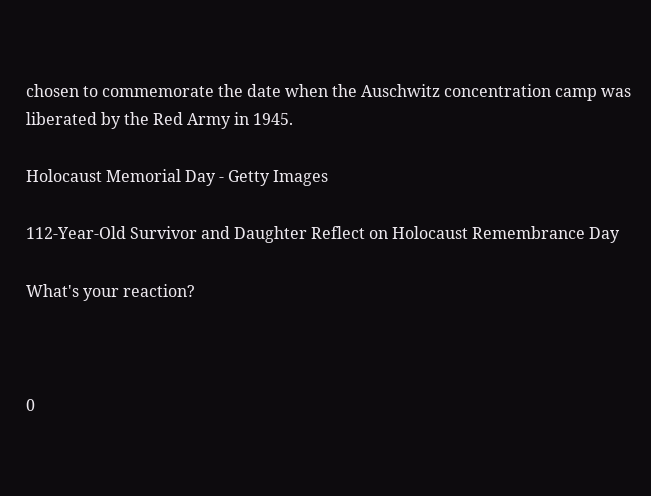chosen to commemorate the date when the Auschwitz concentration camp was liberated by the Red Army in 1945.

Holocaust Memorial Day - Getty Images

112-Year-Old Survivor and Daughter Reflect on Holocaust Remembrance Day

What's your reaction?



0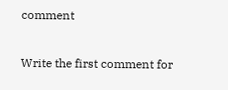comment

Write the first comment for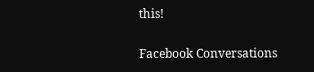this!

Facebook Conversations